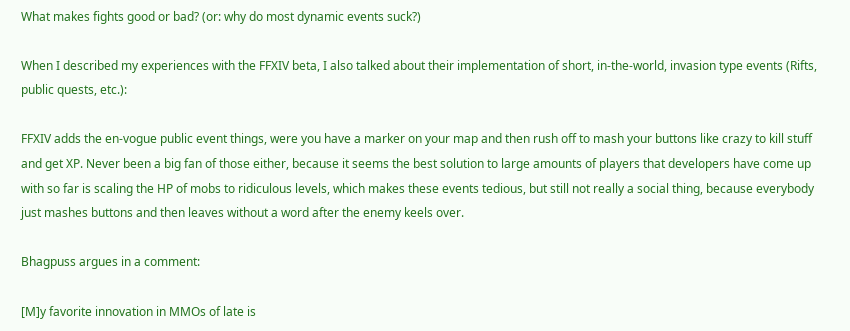What makes fights good or bad? (or: why do most dynamic events suck?)

When I described my experiences with the FFXIV beta, I also talked about their implementation of short, in-the-world, invasion type events (Rifts, public quests, etc.):

FFXIV adds the en-vogue public event things, were you have a marker on your map and then rush off to mash your buttons like crazy to kill stuff and get XP. Never been a big fan of those either, because it seems the best solution to large amounts of players that developers have come up with so far is scaling the HP of mobs to ridiculous levels, which makes these events tedious, but still not really a social thing, because everybody just mashes buttons and then leaves without a word after the enemy keels over.

Bhagpuss argues in a comment:

[M]y favorite innovation in MMOs of late is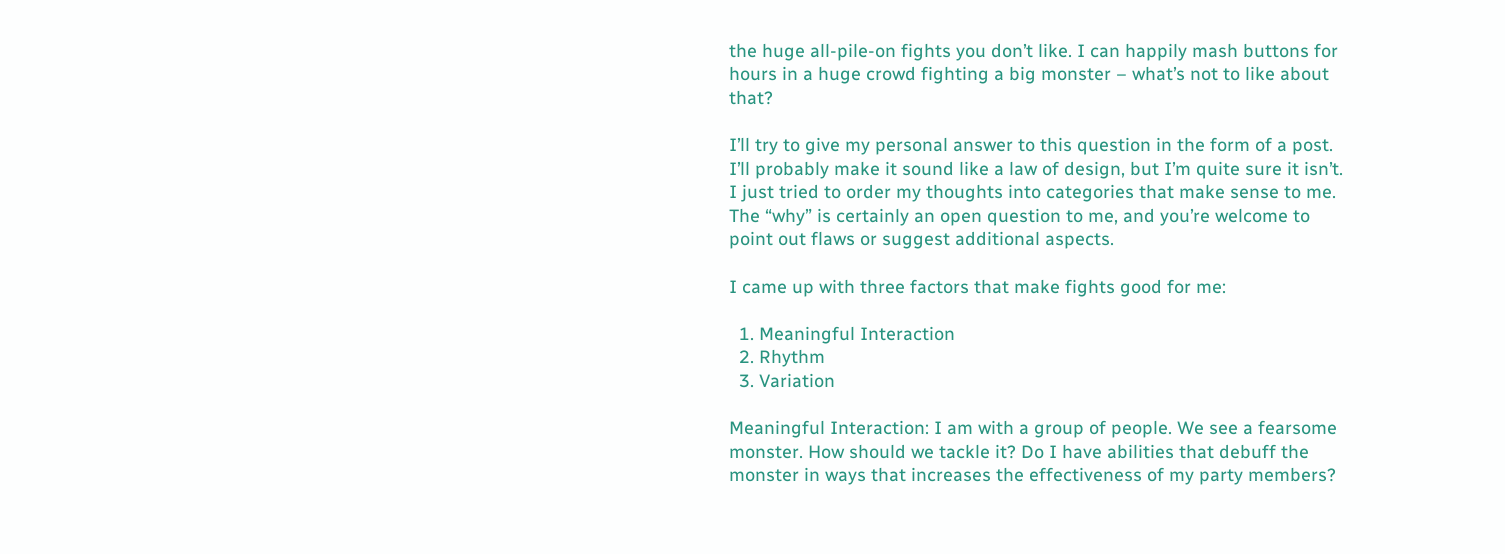the huge all-pile-on fights you don’t like. I can happily mash buttons for hours in a huge crowd fighting a big monster – what’s not to like about that?

I’ll try to give my personal answer to this question in the form of a post. I’ll probably make it sound like a law of design, but I’m quite sure it isn’t. I just tried to order my thoughts into categories that make sense to me. The “why” is certainly an open question to me, and you’re welcome to point out flaws or suggest additional aspects.

I came up with three factors that make fights good for me:

  1. Meaningful Interaction
  2. Rhythm
  3. Variation

Meaningful Interaction: I am with a group of people. We see a fearsome monster. How should we tackle it? Do I have abilities that debuff the monster in ways that increases the effectiveness of my party members?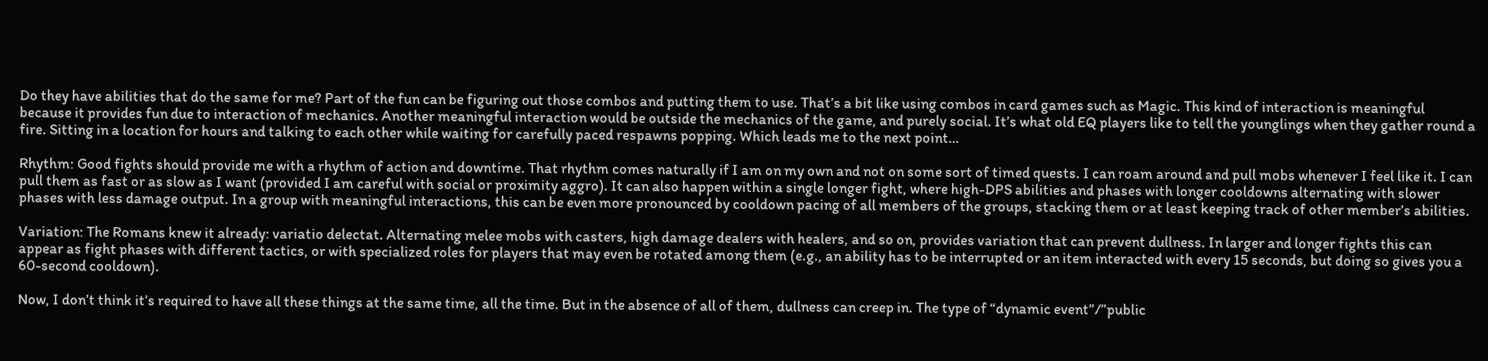Do they have abilities that do the same for me? Part of the fun can be figuring out those combos and putting them to use. That’s a bit like using combos in card games such as Magic. This kind of interaction is meaningful because it provides fun due to interaction of mechanics. Another meaningful interaction would be outside the mechanics of the game, and purely social. It’s what old EQ players like to tell the younglings when they gather round a fire. Sitting in a location for hours and talking to each other while waiting for carefully paced respawns popping. Which leads me to the next point…

Rhythm: Good fights should provide me with a rhythm of action and downtime. That rhythm comes naturally if I am on my own and not on some sort of timed quests. I can roam around and pull mobs whenever I feel like it. I can pull them as fast or as slow as I want (provided I am careful with social or proximity aggro). It can also happen within a single longer fight, where high-DPS abilities and phases with longer cooldowns alternating with slower phases with less damage output. In a group with meaningful interactions, this can be even more pronounced by cooldown pacing of all members of the groups, stacking them or at least keeping track of other member’s abilities.

Variation: The Romans knew it already: variatio delectat. Alternating melee mobs with casters, high damage dealers with healers, and so on, provides variation that can prevent dullness. In larger and longer fights this can appear as fight phases with different tactics, or with specialized roles for players that may even be rotated among them (e.g., an ability has to be interrupted or an item interacted with every 15 seconds, but doing so gives you a 60-second cooldown).

Now, I don’t think it’s required to have all these things at the same time, all the time. But in the absence of all of them, dullness can creep in. The type of “dynamic event”/”public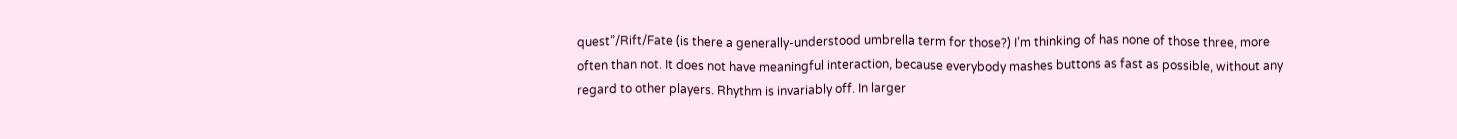quest”/Rift/Fate (is there a generally-understood umbrella term for those?) I’m thinking of has none of those three, more often than not. It does not have meaningful interaction, because everybody mashes buttons as fast as possible, without any regard to other players. Rhythm is invariably off. In larger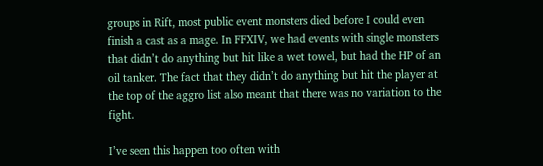groups in Rift, most public event monsters died before I could even finish a cast as a mage. In FFXIV, we had events with single monsters that didn’t do anything but hit like a wet towel, but had the HP of an oil tanker. The fact that they didn’t do anything but hit the player at the top of the aggro list also meant that there was no variation to the fight.

I’ve seen this happen too often with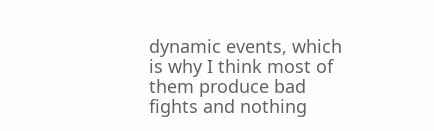dynamic events, which is why I think most of them produce bad fights and nothing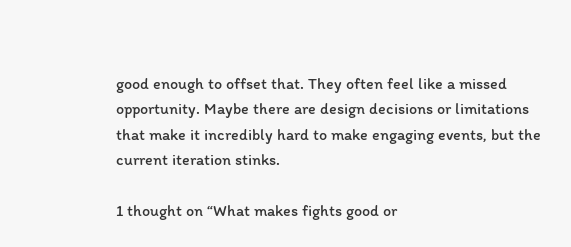good enough to offset that. They often feel like a missed opportunity. Maybe there are design decisions or limitations that make it incredibly hard to make engaging events, but the current iteration stinks.

1 thought on “What makes fights good or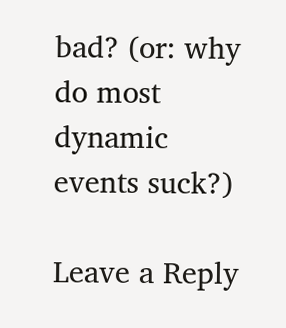bad? (or: why do most dynamic events suck?)

Leave a Reply